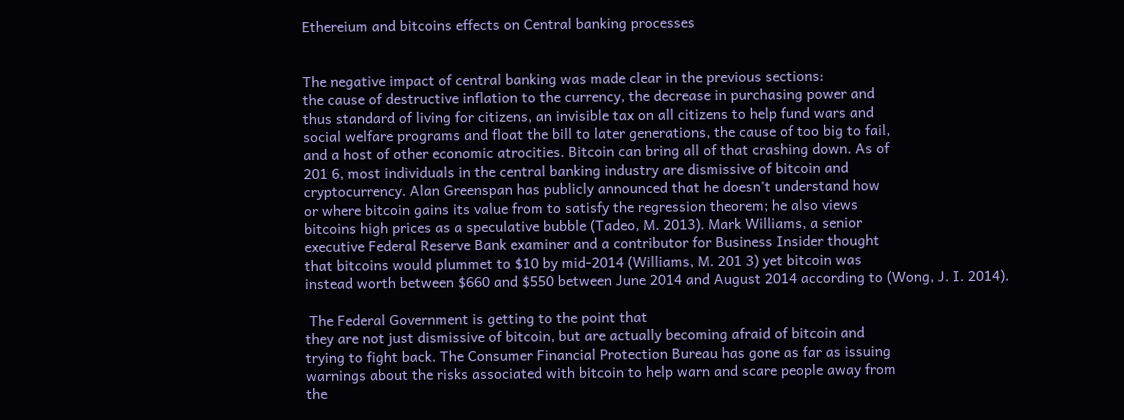Ethereium and bitcoins effects on Central banking processes


The negative impact of central banking was made clear in the previous sections:
the cause of destructive inflation to the currency, the decrease in purchasing power and
thus standard of living for citizens, an invisible tax on all citizens to help fund wars and
social welfare programs and float the bill to later generations, the cause of too big to fail,
and a host of other economic atrocities. Bitcoin can bring all of that crashing down. As of
201 6, most individuals in the central banking industry are dismissive of bitcoin and
cryptocurrency. Alan Greenspan has publicly announced that he doesn't understand how
or where bitcoin gains its value from to satisfy the regression theorem; he also views
bitcoins high prices as a speculative bubble (Tadeo, M. 2013). Mark Williams, a senior
executive Federal Reserve Bank examiner and a contributor for Business Insider thought
that bitcoins would plummet to $10 by mid-2014 (Williams, M. 201 3) yet bitcoin was
instead worth between $660 and $550 between June 2014 and August 2014 according to (Wong, J. I. 2014).

 The Federal Government is getting to the point that
they are not just dismissive of bitcoin, but are actually becoming afraid of bitcoin and
trying to fight back. The Consumer Financial Protection Bureau has gone as far as issuing
warnings about the risks associated with bitcoin to help warn and scare people away from
the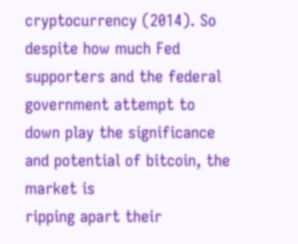cryptocurrency (2014). So despite how much Fed supporters and the federal
government attempt to down play the significance and potential of bitcoin, the market is
ripping apart their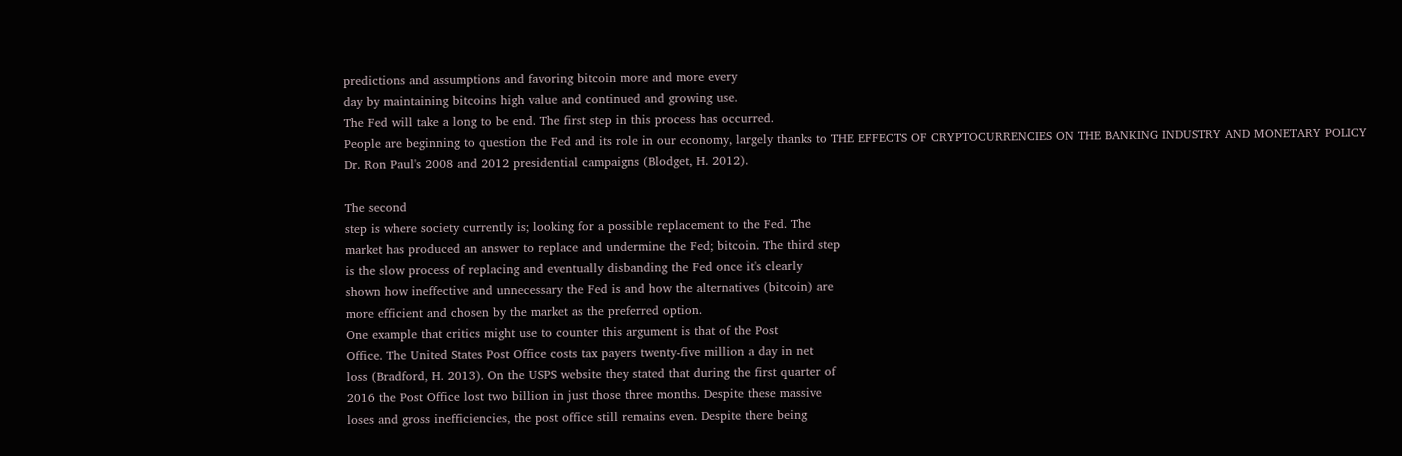predictions and assumptions and favoring bitcoin more and more every
day by maintaining bitcoins high value and continued and growing use.
The Fed will take a long to be end. The first step in this process has occurred.
People are beginning to question the Fed and its role in our economy, largely thanks to THE EFFECTS OF CRYPTOCURRENCIES ON THE BANKING INDUSTRY AND MONETARY POLICY
Dr. Ron Paul's 2008 and 2012 presidential campaigns (Blodget, H. 2012).

The second
step is where society currently is; looking for a possible replacement to the Fed. The
market has produced an answer to replace and undermine the Fed; bitcoin. The third step
is the slow process of replacing and eventually disbanding the Fed once it's clearly
shown how ineffective and unnecessary the Fed is and how the alternatives (bitcoin) are
more efficient and chosen by the market as the preferred option.
One example that critics might use to counter this argument is that of the Post
Office. The United States Post Office costs tax payers twenty-five million a day in net
loss (Bradford, H. 2013). On the USPS website they stated that during the first quarter of
2016 the Post Office lost two billion in just those three months. Despite these massive
loses and gross inefficiencies, the post office still remains even. Despite there being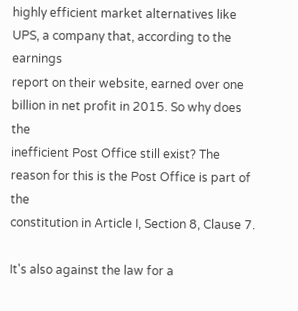highly efficient market alternatives like UPS, a company that, according to the earnings
report on their website, earned over one billion in net profit in 2015. So why does the
inefficient Post Office still exist? The reason for this is the Post Office is part of the
constitution in Article I, Section 8, Clause 7.

It's also against the law for a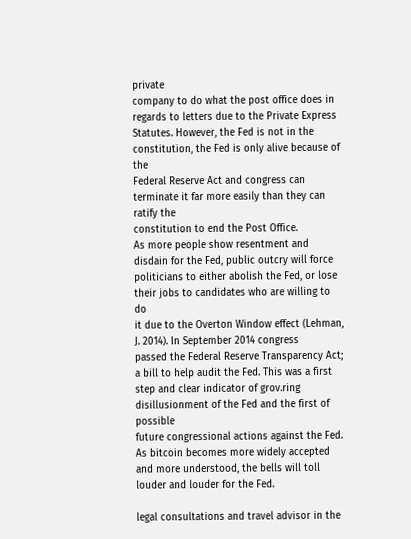private
company to do what the post office does in regards to letters due to the Private Express
Statutes. However, the Fed is not in the constitution, the Fed is only alive because of the
Federal Reserve Act and congress can terminate it far more easily than they can ratify the
constitution to end the Post Office.
As more people show resentment and disdain for the Fed, public outcry will force
politicians to either abolish the Fed, or lose their jobs to candidates who are willing to do
it due to the Overton Window effect (Lehman, J. 2014). In September 2014 congress
passed the Federal Reserve Transparency Act; a bill to help audit the Fed. This was a first
step and clear indicator of grov.ring disillusionment of the Fed and the first of possible
future congressional actions against the Fed. As bitcoin becomes more widely accepted
and more understood, the bells will toll louder and louder for the Fed.

legal consultations and travel advisor in the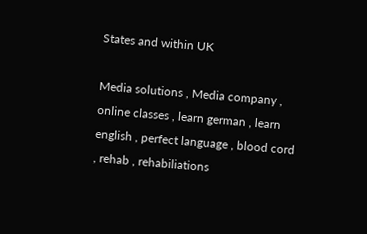States and within UK

Media solutions , Media company , online classes , learn german , learn english , perfect language , blood cord , rehab , rehabiliations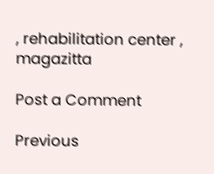, rehabilitation center , magazitta

Post a Comment

Previous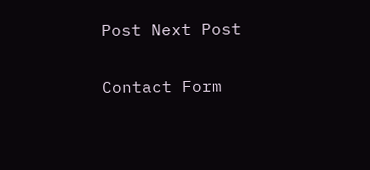Post Next Post

Contact Form